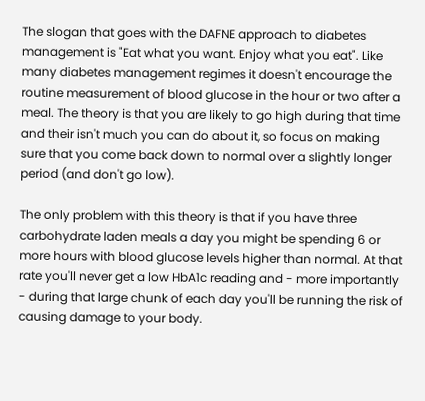The slogan that goes with the DAFNE approach to diabetes management is "Eat what you want. Enjoy what you eat". Like many diabetes management regimes it doesn't encourage the routine measurement of blood glucose in the hour or two after a meal. The theory is that you are likely to go high during that time and their isn't much you can do about it, so focus on making sure that you come back down to normal over a slightly longer period (and don't go low).

The only problem with this theory is that if you have three carbohydrate laden meals a day you might be spending 6 or more hours with blood glucose levels higher than normal. At that rate you'll never get a low HbA1c reading and - more importantly - during that large chunk of each day you'll be running the risk of causing damage to your body.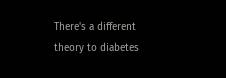There's a different theory to diabetes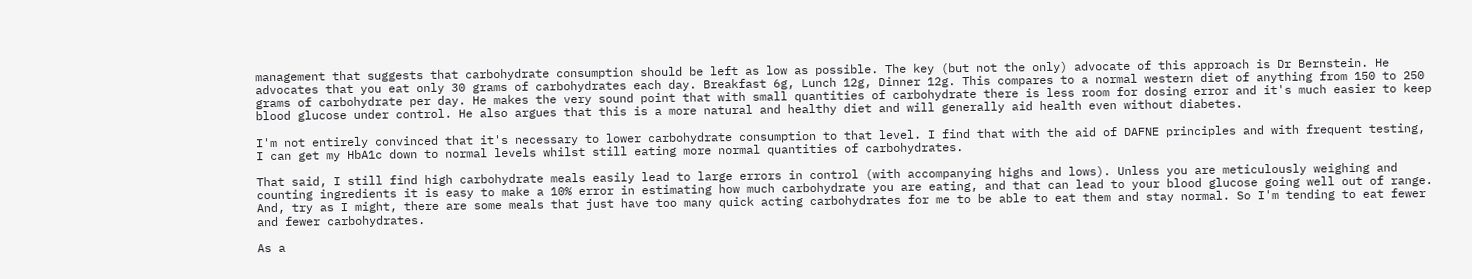management that suggests that carbohydrate consumption should be left as low as possible. The key (but not the only) advocate of this approach is Dr Bernstein. He advocates that you eat only 30 grams of carbohydrates each day. Breakfast 6g, Lunch 12g, Dinner 12g. This compares to a normal western diet of anything from 150 to 250 grams of carbohydrate per day. He makes the very sound point that with small quantities of carbohydrate there is less room for dosing error and it's much easier to keep blood glucose under control. He also argues that this is a more natural and healthy diet and will generally aid health even without diabetes.

I'm not entirely convinced that it's necessary to lower carbohydrate consumption to that level. I find that with the aid of DAFNE principles and with frequent testing, I can get my HbA1c down to normal levels whilst still eating more normal quantities of carbohydrates.

That said, I still find high carbohydrate meals easily lead to large errors in control (with accompanying highs and lows). Unless you are meticulously weighing and counting ingredients it is easy to make a 10% error in estimating how much carbohydrate you are eating, and that can lead to your blood glucose going well out of range. And, try as I might, there are some meals that just have too many quick acting carbohydrates for me to be able to eat them and stay normal. So I'm tending to eat fewer and fewer carbohydrates.

As a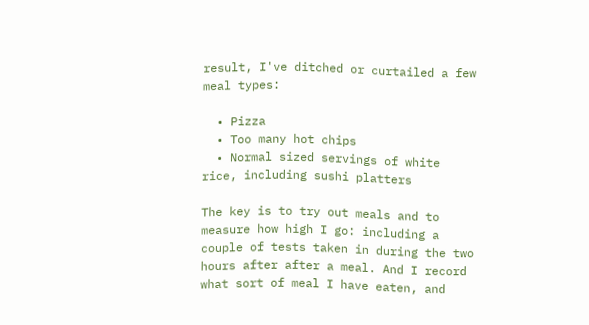result, I've ditched or curtailed a few meal types:

  • Pizza
  • Too many hot chips
  • Normal sized servings of white rice, including sushi platters

The key is to try out meals and to measure how high I go: including a couple of tests taken in during the two hours after after a meal. And I record what sort of meal I have eaten, and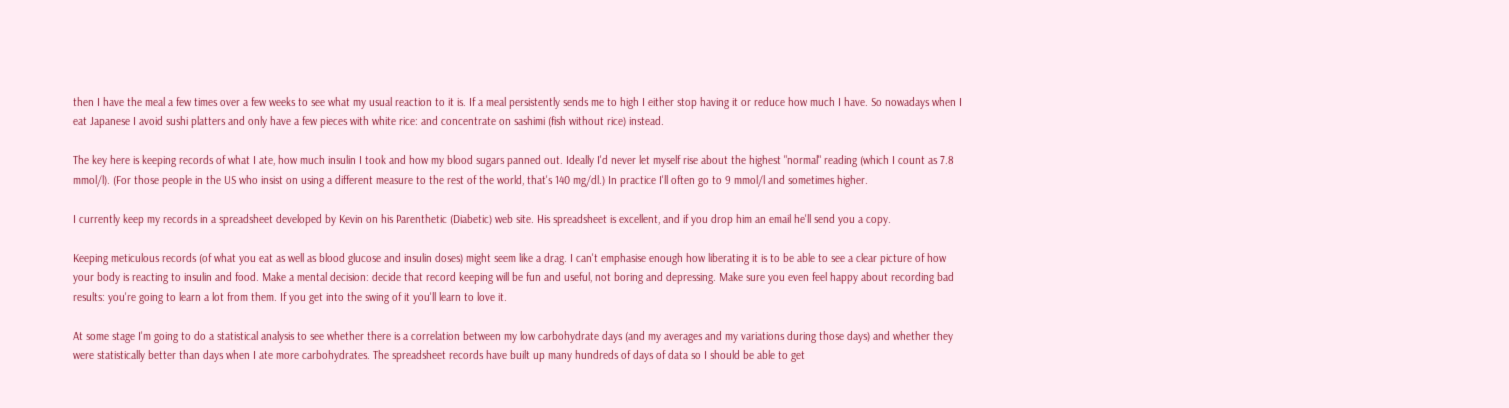then I have the meal a few times over a few weeks to see what my usual reaction to it is. If a meal persistently sends me to high I either stop having it or reduce how much I have. So nowadays when I eat Japanese I avoid sushi platters and only have a few pieces with white rice: and concentrate on sashimi (fish without rice) instead.

The key here is keeping records of what I ate, how much insulin I took and how my blood sugars panned out. Ideally I'd never let myself rise about the highest "normal" reading (which I count as 7.8 mmol/l). (For those people in the US who insist on using a different measure to the rest of the world, that's 140 mg/dl.) In practice I'll often go to 9 mmol/l and sometimes higher.

I currently keep my records in a spreadsheet developed by Kevin on his Parenthetic (Diabetic) web site. His spreadsheet is excellent, and if you drop him an email he'll send you a copy.

Keeping meticulous records (of what you eat as well as blood glucose and insulin doses) might seem like a drag. I can't emphasise enough how liberating it is to be able to see a clear picture of how your body is reacting to insulin and food. Make a mental decision: decide that record keeping will be fun and useful, not boring and depressing. Make sure you even feel happy about recording bad results: you're going to learn a lot from them. If you get into the swing of it you'll learn to love it.

At some stage I'm going to do a statistical analysis to see whether there is a correlation between my low carbohydrate days (and my averages and my variations during those days) and whether they were statistically better than days when I ate more carbohydrates. The spreadsheet records have built up many hundreds of days of data so I should be able to get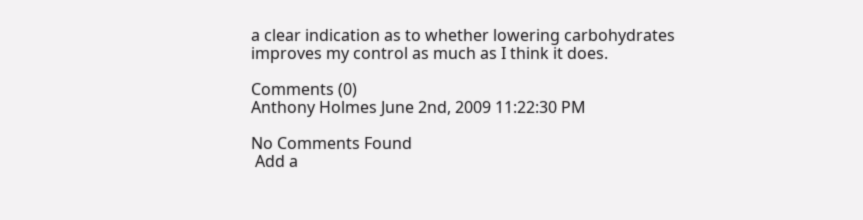a clear indication as to whether lowering carbohydrates improves my control as much as I think it does.

Comments (0)
Anthony Holmes June 2nd, 2009 11:22:30 PM

No Comments Found
 Add a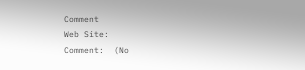Comment
Web Site:
Comment:  (No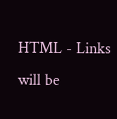HTML - Links will be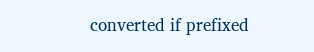converted if prefixed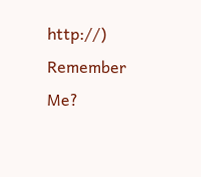http://)
Remember Me?